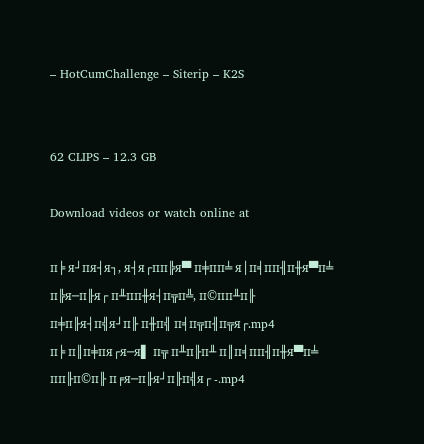– HotCumChallenge – Siterip – K2S


62 CLIPS – 12.3 GB

Download videos or watch online at

п╞ я┘пя┤я┐, я┤я┌пп╠я▀ п╪пп╧ я│п╡пп╢п╫я▀п╧ п╠я─п╟я┌ п╨пп╫я┤п╦п╩, п©пп╨п╟ п╪п╟я┤п╣я┘п╟ п╫п╣ п╡п╦п╢п╦я┌.mp4
п╞ п║п╪пя┌я─я▌ п╦ п╨п╟п╨ п║п╡пп╢п╫я▀п╧ пп╟п©п╟ п╒я─п╟я┘п╟п╣я┌ -.mp4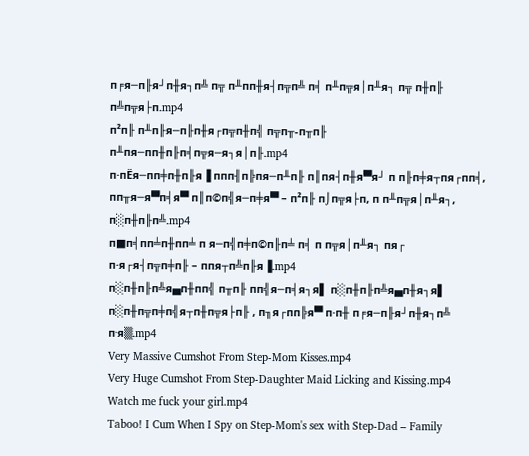п╒я─п╟я┘п╫я┐п╩ п╦ п╨пп╫я┤п╦п╩ п╡ п╨п╦я│п╨я┐ п╦ п╫п╟ п╩п╦я├п.mp4
п²п╟ п╨п╟я─п╟п╫я┌п╦п╫п╣ п╦п╥-п╥п╟ п╨пя─пп╫п╟п╡п╦я─я┐я│п╟.mp4
п·пЁя─пп╪п╫п╟я▐ ппп╢п╠пя─п╨п╟ п║пя┤п╫я▀я┘ п п╟п╪я┬пя┌пп╡, пп╥я─я▀п╡я▀ п║п©п╣я─п╪я▀ – п²п╟ п⌡п╦я├п, п п╨п╦я│п╨я┐, п░п╫п╟п╩.mp4
п■п╡пп╧п╫пп╧ п я─п╣п╪п©п╟п╧ п╡ п п╦я│п╨я┐ пя┌ п·я┌я┤п╦п╪п╟ – ппя┬п╩п╟я▐.mp4
п░п╫п╟п╩я▄п╫пп╣ п╥п╟ пп╣я─п╡я┐я▌ п░п╫п╟п╩я▄п╫я┐я▌
п░п╫п╦п╪п╣я┬п╫п╦я├п╟ , п╖я┌пп╠я▀ п·п╫ п╒я─п╟я┘п╫я┐п╩ п∙я▒.mp4
Very Massive Cumshot From Step-Mom Kisses.mp4
Very Huge Cumshot From Step-Daughter Maid Licking and Kissing.mp4
Watch me fuck your girl.mp4
Taboo! I Cum When I Spy on Step-Mom's sex with Step-Dad – Family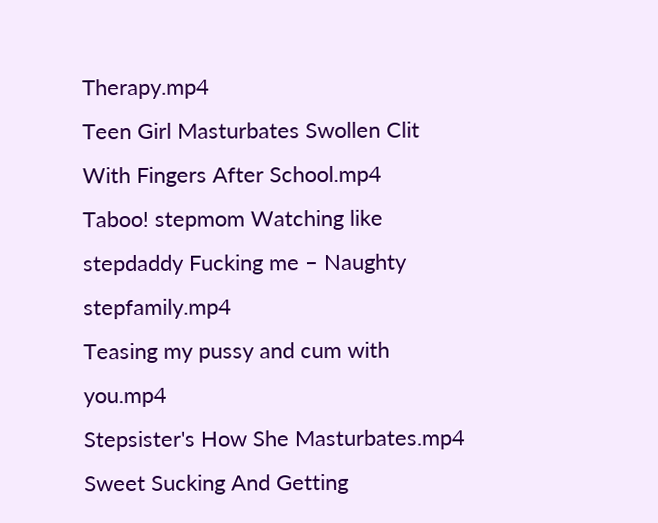Therapy.mp4
Teen Girl Masturbates Swollen Clit With Fingers After School.mp4
Taboo! stepmom Watching like stepdaddy Fucking me – Naughty stepfamily.mp4
Teasing my pussy and cum with you.mp4
Stepsister's How She Masturbates.mp4
Sweet Sucking And Getting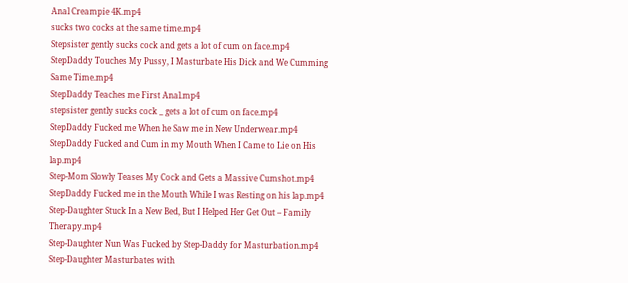Anal Creampie 4K.mp4
sucks two cocks at the same time.mp4
Stepsister gently sucks cock and gets a lot of cum on face.mp4
StepDaddy Touches My Pussy, I Masturbate His Dick and We Cumming Same Time.mp4
StepDaddy Teaches me First Anal.mp4
stepsister gently sucks cock _ gets a lot of cum on face.mp4
StepDaddy Fucked me When he Saw me in New Underwear.mp4
StepDaddy Fucked and Cum in my Mouth When I Came to Lie on His lap.mp4
Step-Mom Slowly Teases My Cock and Gets a Massive Cumshot.mp4
StepDaddy Fucked me in the Mouth While I was Resting on his lap.mp4
Step-Daughter Stuck In a New Bed, But I Helped Her Get Out – Family Therapy.mp4
Step-Daughter Nun Was Fucked by Step-Daddy for Masturbation.mp4
Step-Daughter Masturbates with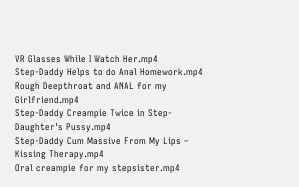VR Glasses While I Watch Her.mp4
Step-Daddy Helps to do Anal Homework.mp4
Rough Deepthroat and ANAL for my Girlfriend.mp4
Step-Daddy Creampie Twice in Step-Daughter's Pussy.mp4
Step-Daddy Cum Massive From My Lips – Kissing Therapy.mp4
Oral creampie for my stepsister.mp4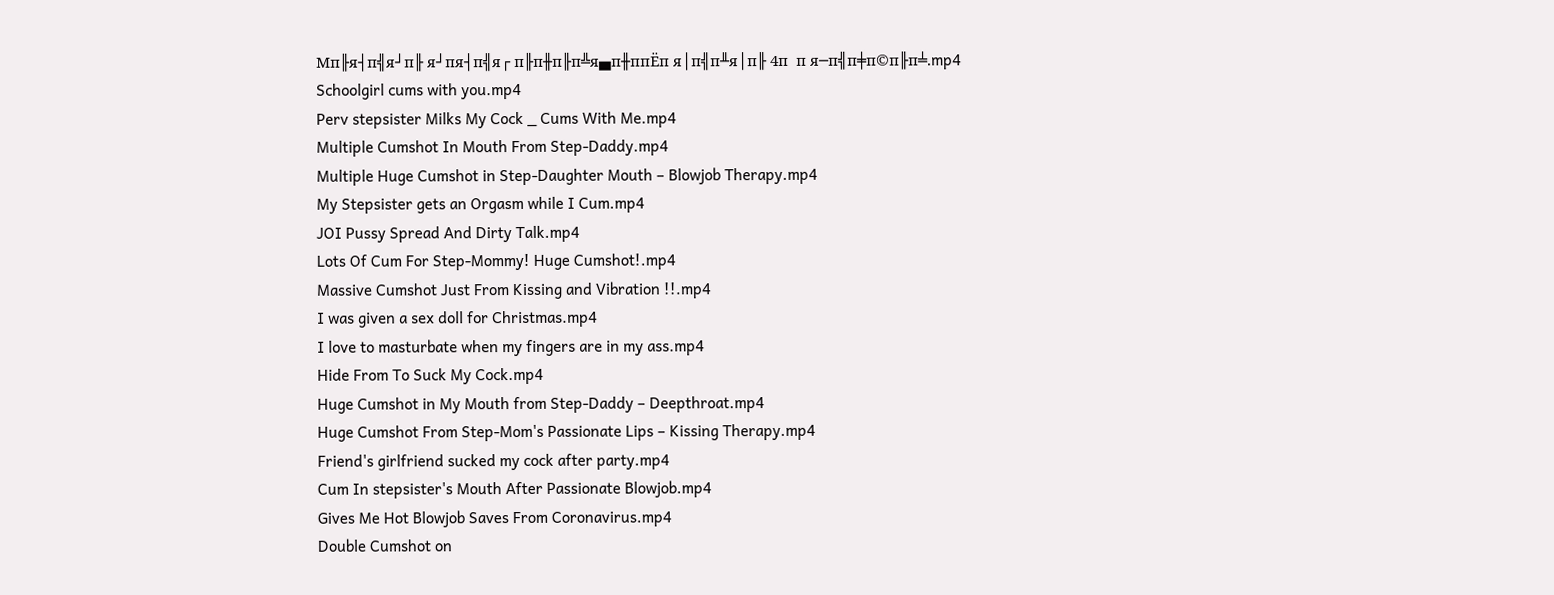Mп╟я┤п╣я┘п╟ я┘пя┤п╣я┌ п╟п╫п╟п╩я▄п╫ппЁп я│п╣п╨я│п╟ 4п  п я─п╣п╪п©п╟п╧.mp4
Schoolgirl cums with you.mp4
Perv stepsister Milks My Cock _ Cums With Me.mp4
Multiple Cumshot In Mouth From Step-Daddy.mp4
Multiple Huge Cumshot in Step-Daughter Mouth – Blowjob Therapy.mp4
My Stepsister gets an Orgasm while I Cum.mp4
JOI Pussy Spread And Dirty Talk.mp4
Lots Of Cum For Step-Mommy! Huge Cumshot!.mp4
Massive Cumshot Just From Kissing and Vibration !!.mp4
I was given a sex doll for Christmas.mp4
I love to masturbate when my fingers are in my ass.mp4
Hide From To Suck My Cock.mp4
Huge Cumshot in My Mouth from Step-Daddy – Deepthroat.mp4
Huge Cumshot From Step-Mom's Passionate Lips – Kissing Therapy.mp4
Friend's girlfriend sucked my cock after party.mp4
Cum In stepsister's Mouth After Passionate Blowjob.mp4
Gives Me Hot Blowjob Saves From Coronavirus.mp4
Double Cumshot on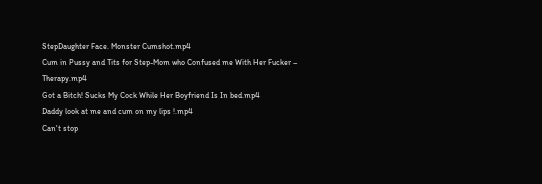StepDaughter Face. Monster Cumshot.mp4
Cum in Pussy and Tits for Step-Mom who Confused me With Her Fucker – Therapy.mp4
Got a Bitch! Sucks My Cock While Her Boyfriend Is In bed.mp4
Daddy look at me and cum on my lips !.mp4
Can't stop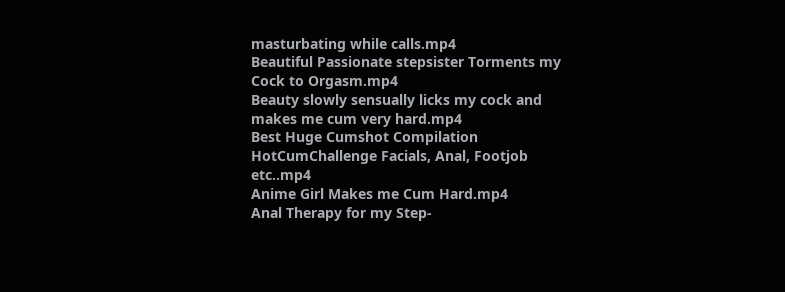masturbating while calls.mp4
Beautiful Passionate stepsister Torments my Cock to Orgasm.mp4
Beauty slowly sensually licks my cock and makes me cum very hard.mp4
Best Huge Cumshot Compilation HotCumChallenge Facials, Anal, Footjob etc..mp4
Anime Girl Makes me Cum Hard.mp4
Anal Therapy for my Step-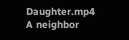Daughter.mp4
A neighbor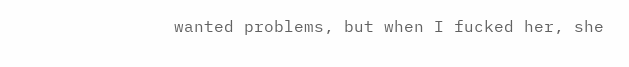wanted problems, but when I fucked her, she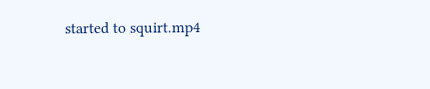started to squirt.mp4